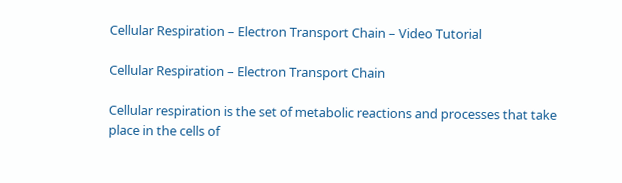Cellular Respiration – Electron Transport Chain – Video Tutorial

Cellular Respiration – Electron Transport Chain

Cellular respiration is the set of metabolic reactions and processes that take place in the cells of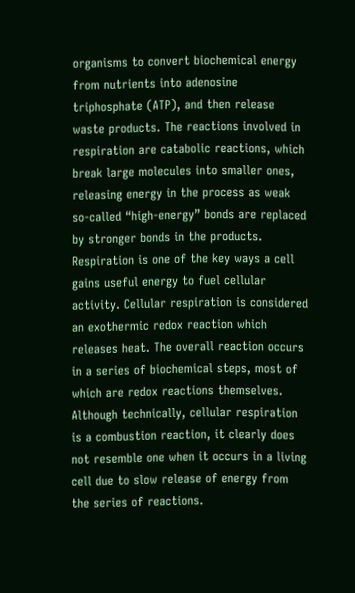organisms to convert biochemical energy from nutrients into adenosine triphosphate (ATP), and then release waste products. The reactions involved in respiration are catabolic reactions, which break large molecules into smaller ones, releasing energy in the process as weak so-called “high-energy” bonds are replaced by stronger bonds in the products. Respiration is one of the key ways a cell gains useful energy to fuel cellular activity. Cellular respiration is considered an exothermic redox reaction which releases heat. The overall reaction occurs in a series of biochemical steps, most of which are redox reactions themselves. Although technically, cellular respiration is a combustion reaction, it clearly does not resemble one when it occurs in a living cell due to slow release of energy from the series of reactions.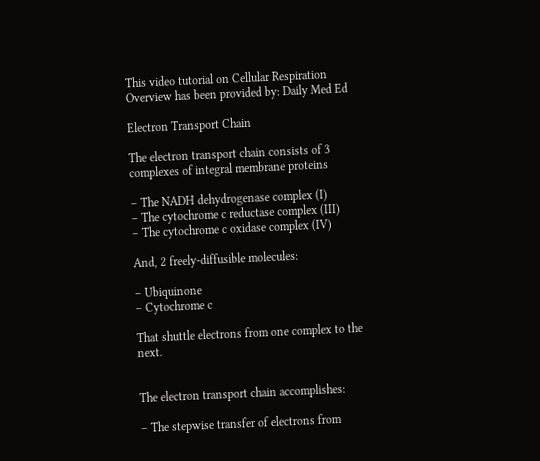This video tutorial on Cellular Respiration Overview has been provided by: Daily Med Ed

Electron Transport Chain

The electron transport chain consists of 3 complexes of integral membrane proteins

– The NADH dehydrogenase complex (I)
– The cytochrome c reductase complex (III)
– The cytochrome c oxidase complex (IV)

And, 2 freely-diffusible molecules:

– Ubiquinone
– Cytochrome c

That shuttle electrons from one complex to the next.


The electron transport chain accomplishes:

– The stepwise transfer of electrons from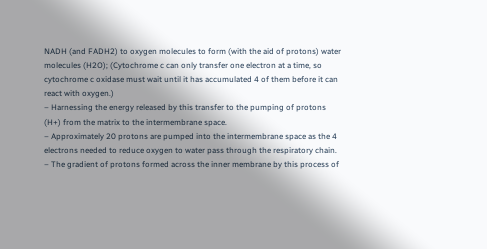NADH (and FADH2) to oxygen molecules to form (with the aid of protons) water molecules (H2O); (Cytochrome c can only transfer one electron at a time, so cytochrome c oxidase must wait until it has accumulated 4 of them before it can react with oxygen.)
– Harnessing the energy released by this transfer to the pumping of protons (H+) from the matrix to the intermembrane space.
– Approximately 20 protons are pumped into the intermembrane space as the 4 electrons needed to reduce oxygen to water pass through the respiratory chain.
– The gradient of protons formed across the inner membrane by this process of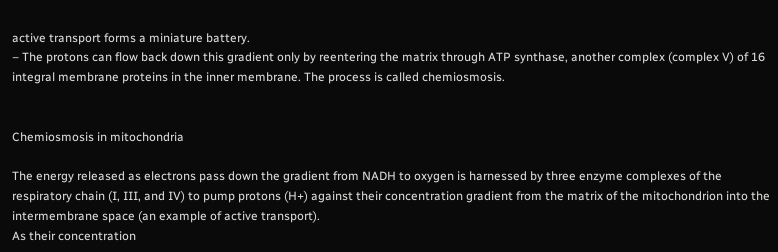active transport forms a miniature battery.
– The protons can flow back down this gradient only by reentering the matrix through ATP synthase, another complex (complex V) of 16 integral membrane proteins in the inner membrane. The process is called chemiosmosis.


Chemiosmosis in mitochondria

The energy released as electrons pass down the gradient from NADH to oxygen is harnessed by three enzyme complexes of the respiratory chain (I, III, and IV) to pump protons (H+) against their concentration gradient from the matrix of the mitochondrion into the intermembrane space (an example of active transport).
As their concentration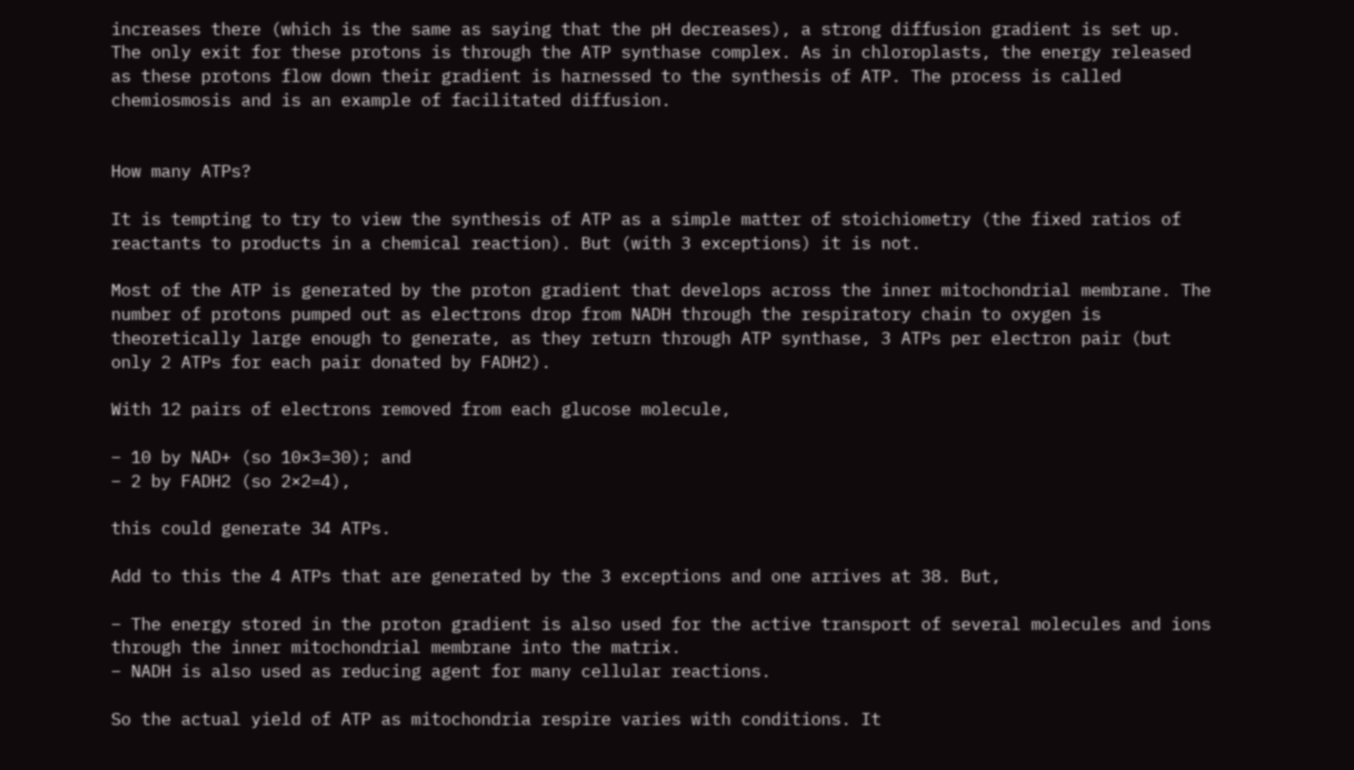increases there (which is the same as saying that the pH decreases), a strong diffusion gradient is set up. The only exit for these protons is through the ATP synthase complex. As in chloroplasts, the energy released as these protons flow down their gradient is harnessed to the synthesis of ATP. The process is called chemiosmosis and is an example of facilitated diffusion.


How many ATPs?

It is tempting to try to view the synthesis of ATP as a simple matter of stoichiometry (the fixed ratios of reactants to products in a chemical reaction). But (with 3 exceptions) it is not.

Most of the ATP is generated by the proton gradient that develops across the inner mitochondrial membrane. The number of protons pumped out as electrons drop from NADH through the respiratory chain to oxygen is theoretically large enough to generate, as they return through ATP synthase, 3 ATPs per electron pair (but only 2 ATPs for each pair donated by FADH2).

With 12 pairs of electrons removed from each glucose molecule,

– 10 by NAD+ (so 10×3=30); and
– 2 by FADH2 (so 2×2=4),

this could generate 34 ATPs.

Add to this the 4 ATPs that are generated by the 3 exceptions and one arrives at 38. But,

– The energy stored in the proton gradient is also used for the active transport of several molecules and ions through the inner mitochondrial membrane into the matrix.
– NADH is also used as reducing agent for many cellular reactions.

So the actual yield of ATP as mitochondria respire varies with conditions. It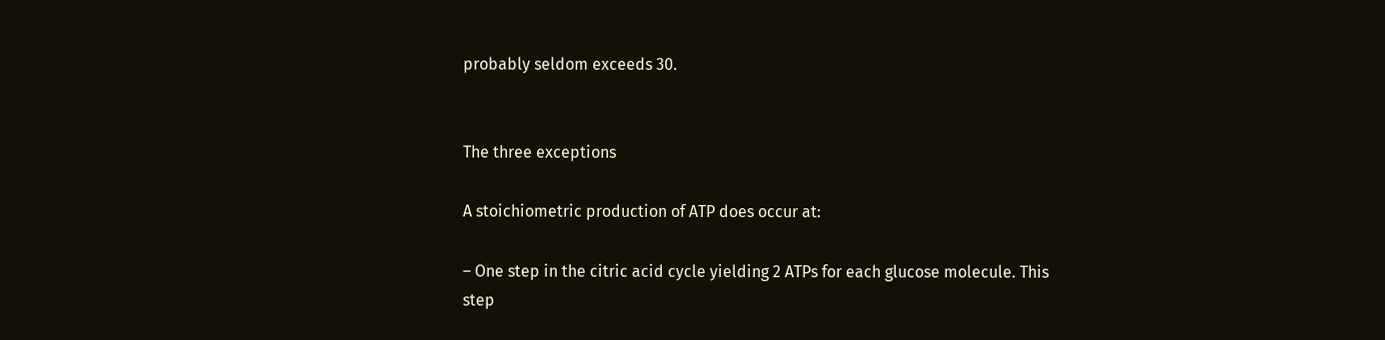probably seldom exceeds 30.


The three exceptions

A stoichiometric production of ATP does occur at:

– One step in the citric acid cycle yielding 2 ATPs for each glucose molecule. This step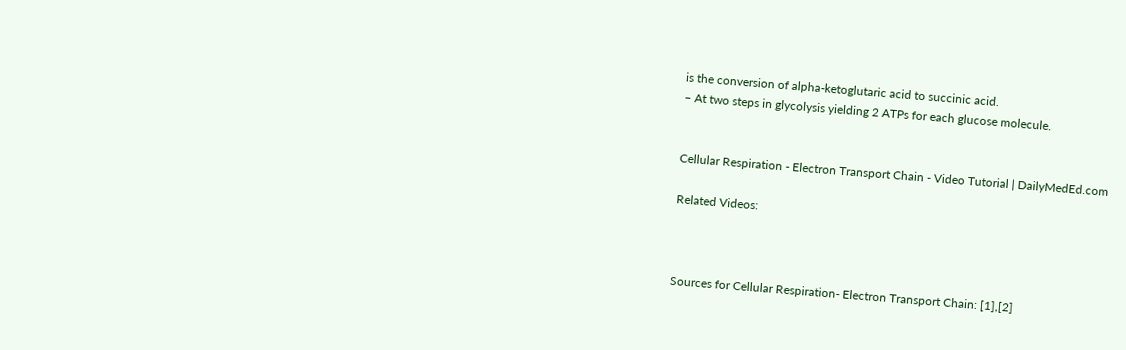is the conversion of alpha-ketoglutaric acid to succinic acid.
– At two steps in glycolysis yielding 2 ATPs for each glucose molecule.


Cellular Respiration - Electron Transport Chain - Video Tutorial | DailyMedEd.com

Related Videos:



Sources for Cellular Respiration- Electron Transport Chain: [1],[2]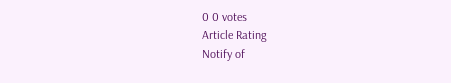0 0 votes
Article Rating
Notify of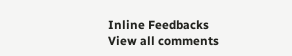Inline Feedbacks
View all comments